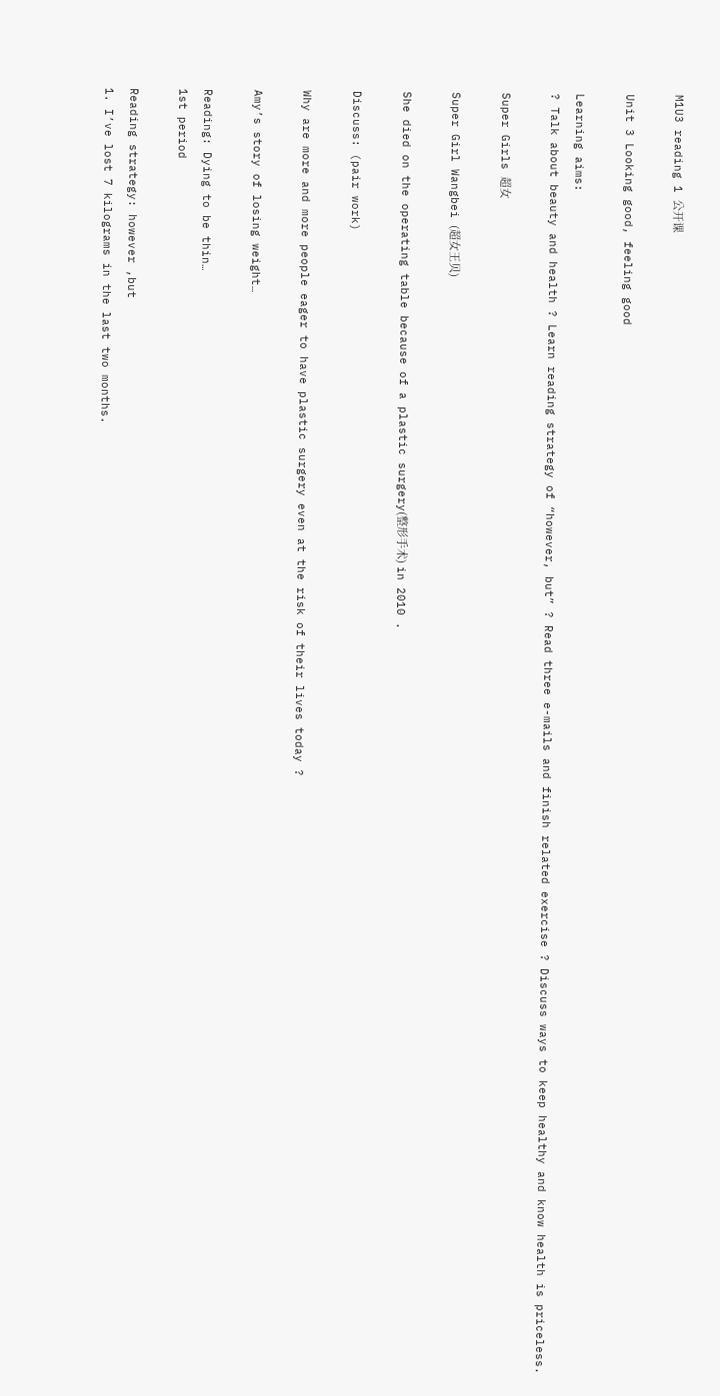M1U3 reading 1 公开课

Unit 3 Looking good, feeling good

Learning aims:
? Talk about beauty and health ? Learn reading strategy of “however, but” ? Read three e-mails and finish related exercise ? Discuss ways to keep healthy and know health is priceless.

Super Girls 超女

Super Girl Wangbei (超女王贝)

She died on the operating table because of a plastic surgery(整形手术) in 2010 .

Discuss: (pair work)

Why are more and more people eager to have plastic surgery even at the risk of their lives today ?

Amy’s story of losing weight…

Reading: Dying to be thin…
1st period

Reading strategy: however ,but
1. I’ve lost 7 kilograms in the last two months.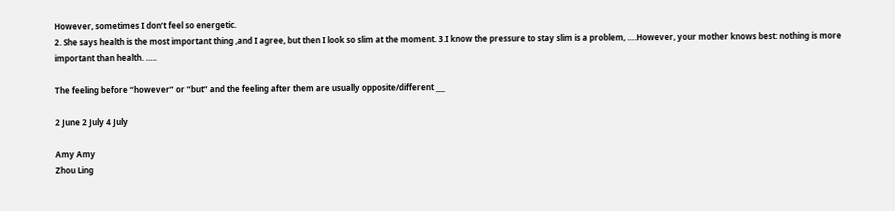However, sometimes I don’t feel so energetic.
2. She says health is the most important thing ,and I agree, but then I look so slim at the moment. 3.I know the pressure to stay slim is a problem, ….However, your mother knows best: nothing is more important than health. …..

The feeling before “however” or ”but” and the feeling after them are usually opposite/different ___

2 June 2 July 4 July

Amy Amy
Zhou Ling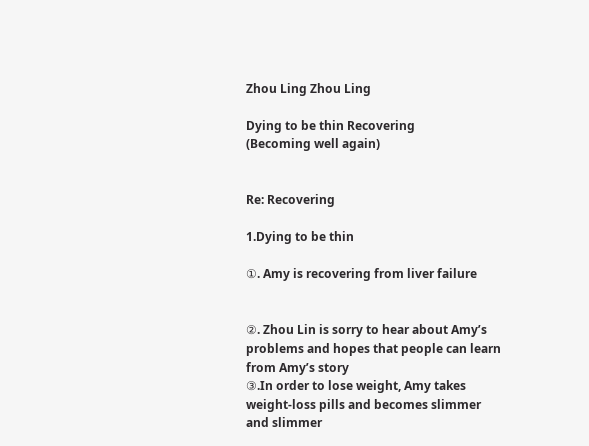Zhou Ling Zhou Ling

Dying to be thin Recovering
(Becoming well again)


Re: Recovering

1.Dying to be thin

①. Amy is recovering from liver failure


②. Zhou Lin is sorry to hear about Amy’s problems and hopes that people can learn from Amy’s story
③.In order to lose weight, Amy takes weight-loss pills and becomes slimmer and slimmer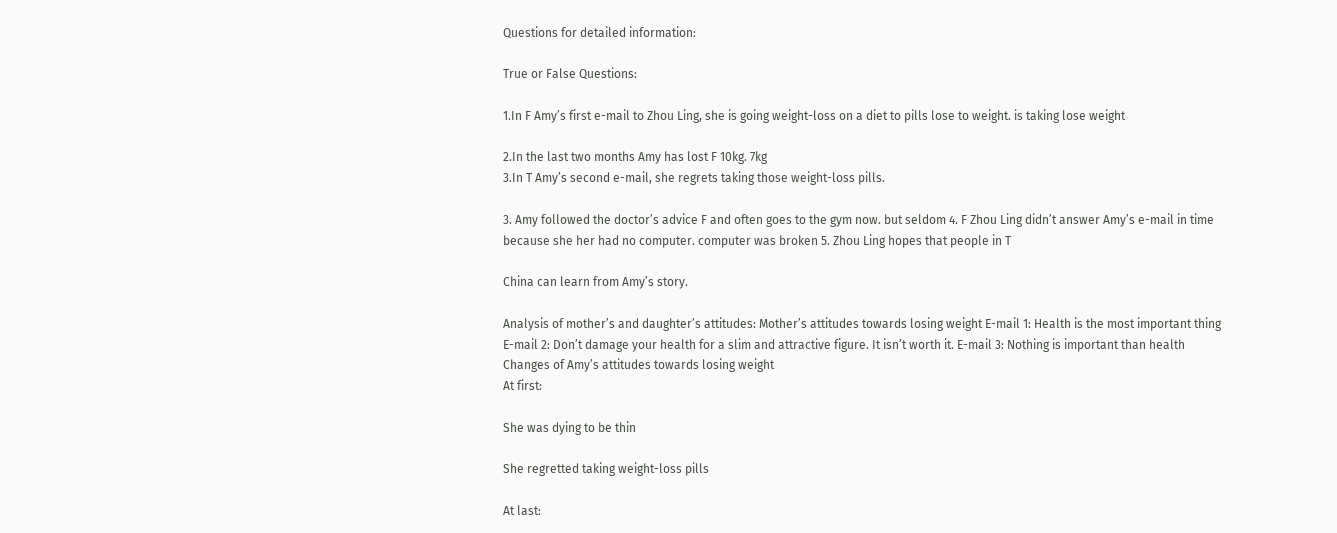Questions for detailed information:

True or False Questions:

1.In F Amy’s first e-mail to Zhou Ling, she is going weight-loss on a diet to pills lose to weight. is taking lose weight

2.In the last two months Amy has lost F 10kg. 7kg
3.In T Amy’s second e-mail, she regrets taking those weight-loss pills.

3. Amy followed the doctor’s advice F and often goes to the gym now. but seldom 4. F Zhou Ling didn’t answer Amy’s e-mail in time because she her had no computer. computer was broken 5. Zhou Ling hopes that people in T

China can learn from Amy’s story.

Analysis of mother’s and daughter’s attitudes: Mother’s attitudes towards losing weight E-mail 1: Health is the most important thing E-mail 2: Don’t damage your health for a slim and attractive figure. It isn’t worth it. E-mail 3: Nothing is important than health Changes of Amy’s attitudes towards losing weight
At first:

She was dying to be thin

She regretted taking weight-loss pills

At last: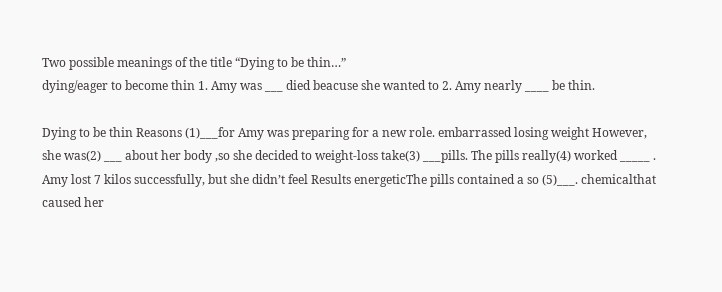Two possible meanings of the title “Dying to be thin…”
dying/eager to become thin 1. Amy was ___ died beacuse she wanted to 2. Amy nearly ____ be thin.

Dying to be thin Reasons (1)___for Amy was preparing for a new role. embarrassed losing weight However, she was(2) ___ about her body ,so she decided to weight-loss take(3) ___pills. The pills really(4) worked _____ . Amy lost 7 kilos successfully, but she didn’t feel Results energeticThe pills contained a so (5)___. chemicalthat caused her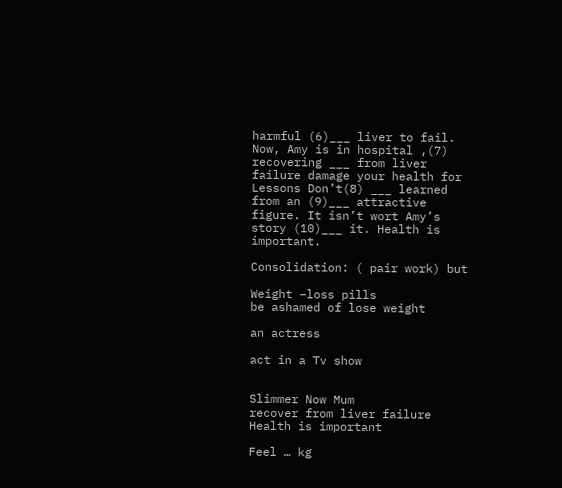harmful (6)___ liver to fail. Now, Amy is in hospital ,(7) recovering ___ from liver failure damage your health for Lessons Don’t(8) ___ learned from an (9)___ attractive figure. It isn’t wort Amy’s story (10)___ it. Health is important.

Consolidation: ( pair work) but

Weight –loss pills
be ashamed of lose weight

an actress

act in a Tv show


Slimmer Now Mum
recover from liver failure Health is important

Feel … kg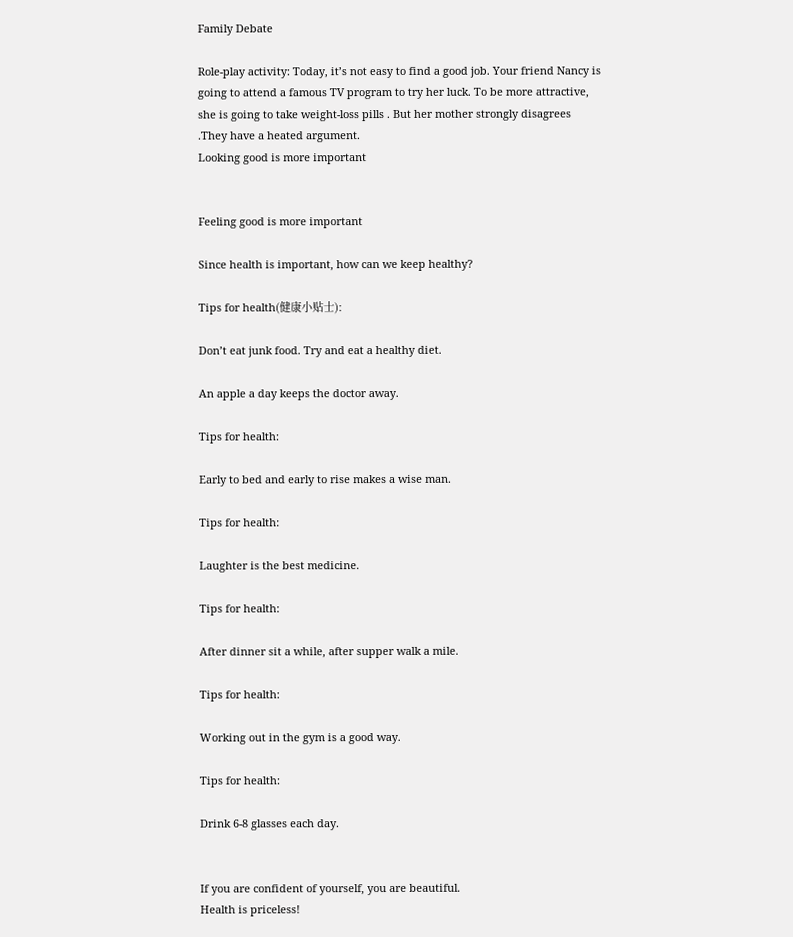Family Debate

Role-play activity: Today, it’s not easy to find a good job. Your friend Nancy is going to attend a famous TV program to try her luck. To be more attractive, she is going to take weight-loss pills . But her mother strongly disagrees .They have a heated argument.
Looking good is more important


Feeling good is more important

Since health is important, how can we keep healthy?

Tips for health(健康小贴士):

Don’t eat junk food. Try and eat a healthy diet.

An apple a day keeps the doctor away.

Tips for health:

Early to bed and early to rise makes a wise man.

Tips for health:

Laughter is the best medicine.

Tips for health:

After dinner sit a while, after supper walk a mile.

Tips for health:

Working out in the gym is a good way.

Tips for health:

Drink 6-8 glasses each day.


If you are confident of yourself, you are beautiful.
Health is priceless!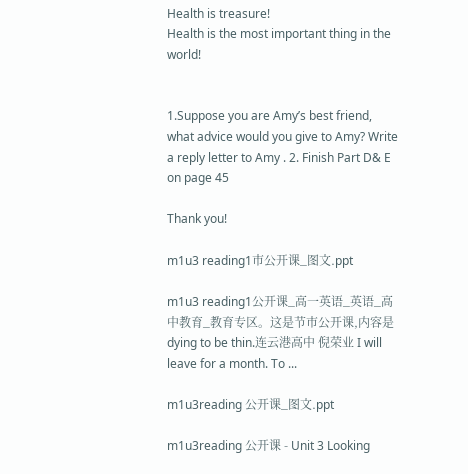Health is treasure!
Health is the most important thing in the world!


1.Suppose you are Amy’s best friend, what advice would you give to Amy? Write a reply letter to Amy . 2. Finish Part D& E on page 45

Thank you!

m1u3 reading1市公开课_图文.ppt

m1u3 reading1公开课_高一英语_英语_高中教育_教育专区。这是节市公开课,内容是dying to be thin.连云港高中 倪荣业 I will leave for a month. To ...

m1u3reading 公开课_图文.ppt

m1u3reading 公开课 - Unit 3 Looking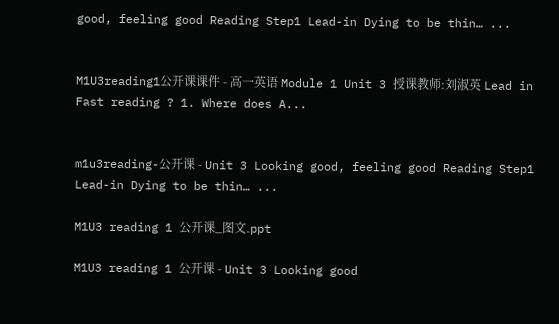good, feeling good Reading Step1 Lead-in Dying to be thin… ...


M1U3reading1公开课课件 - 高一英语 Module 1 Unit 3 授课教师:刘淑英 Lead in Fast reading ? 1. Where does A...


m1u3reading-公开课 - Unit 3 Looking good, feeling good Reading Step1 Lead-in Dying to be thin… ...

M1U3 reading 1 公开课_图文.ppt

M1U3 reading 1 公开课 - Unit 3 Looking good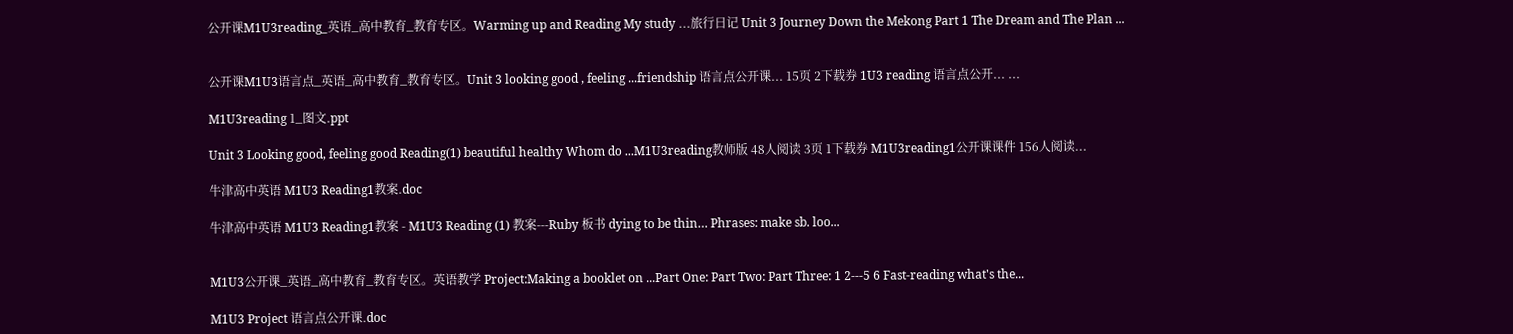公开课M1U3reading_英语_高中教育_教育专区。Warming up and Reading My study ...旅行日记 Unit 3 Journey Down the Mekong Part 1 The Dream and The Plan ...


公开课M1U3语言点_英语_高中教育_教育专区。Unit 3 looking good , feeling ...friendship 语言点公开课... 15页 2下载券 1U3 reading 语言点公开... ...

M1U3reading 1_图文.ppt

Unit 3 Looking good, feeling good Reading(1) beautiful healthy Whom do ...M1U3reading教师版 48人阅读 3页 1下载券 M1U3reading1公开课课件 156人阅读...

牛津高中英语 M1U3 Reading1教案.doc

牛津高中英语 M1U3 Reading1教案 - M1U3 Reading (1) 教案---Ruby 板书 dying to be thin… Phrases: make sb. loo...


M1U3公开课_英语_高中教育_教育专区。英语教学 Project:Making a booklet on ...Part One: Part Two: Part Three: 1 2---5 6 Fast-reading what's the...

M1U3 Project 语言点公开课.doc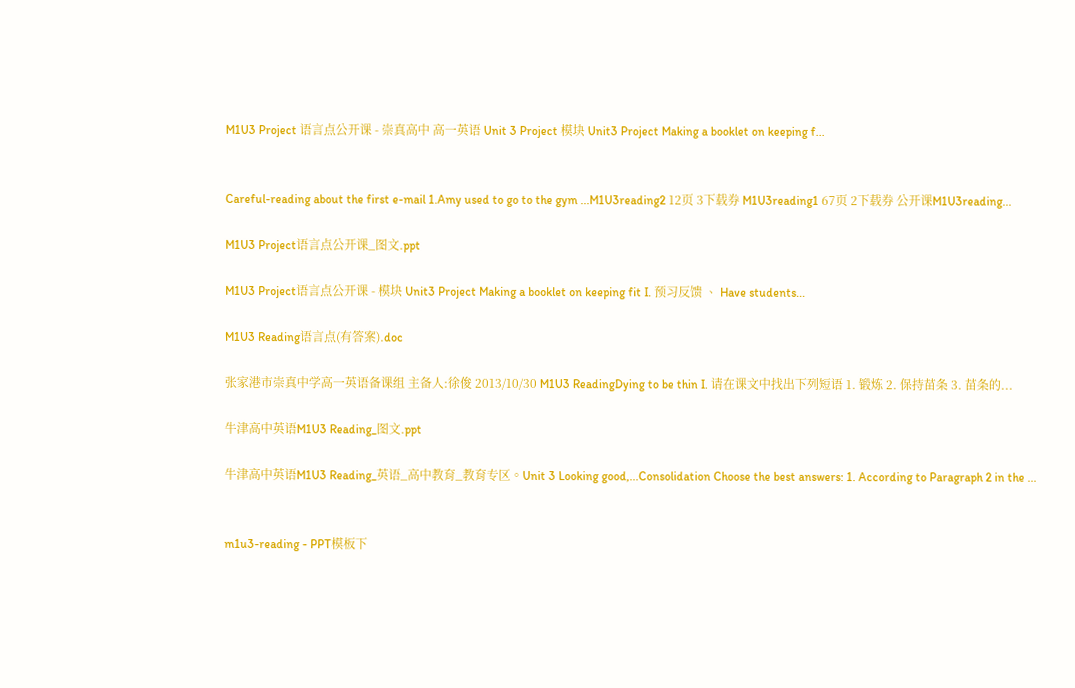M1U3 Project 语言点公开课 - 崇真高中 高一英语 Unit 3 Project 模块 Unit3 Project Making a booklet on keeping f...


Careful-reading about the first e-mail 1.Amy used to go to the gym ...M1U3reading2 12页 3下载券 M1U3reading1 67页 2下载券 公开课M1U3reading...

M1U3 Project语言点公开课_图文.ppt

M1U3 Project语言点公开课 - 模块 Unit3 Project Making a booklet on keeping fit I. 预习反馈 、 Have students...

M1U3 Reading语言点(有答案).doc

张家港市崇真中学高一英语备课组 主备人:徐俊 2013/10/30 M1U3 ReadingDying to be thin I. 请在课文中找出下列短语 1. 锻炼 2. 保持苗条 3. 苗条的...

牛津高中英语M1U3 Reading_图文.ppt

牛津高中英语M1U3 Reading_英语_高中教育_教育专区。Unit 3 Looking good,...Consolidation Choose the best answers: 1. According to Paragraph 2 in the ...


m1u3-reading - PPT模板下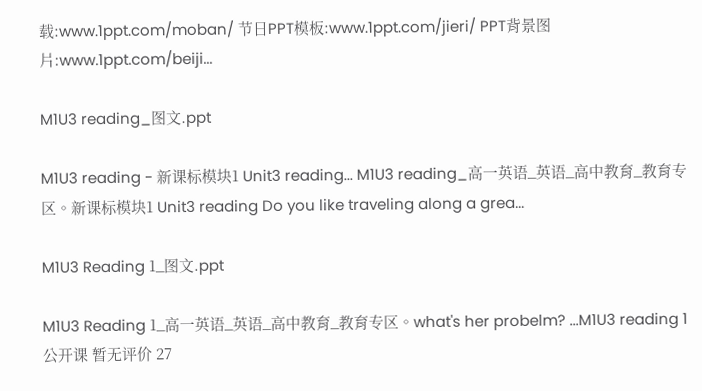载:www.1ppt.com/moban/ 节日PPT模板:www.1ppt.com/jieri/ PPT背景图片:www.1ppt.com/beiji...

M1U3 reading_图文.ppt

M1U3 reading - 新课标模块1 Unit3 reading... M1U3 reading_高一英语_英语_高中教育_教育专区。新课标模块1 Unit3 reading Do you like traveling along a grea...

M1U3 Reading 1_图文.ppt

M1U3 Reading 1_高一英语_英语_高中教育_教育专区。what's her probelm? ...M1U3 reading 1 公开课 暂无评价 27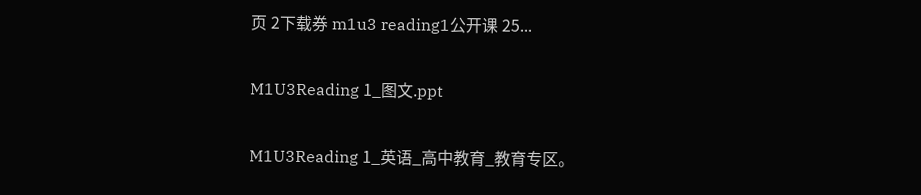页 2下载券 m1u3 reading1公开课 25...

M1U3Reading 1_图文.ppt

M1U3Reading 1_英语_高中教育_教育专区。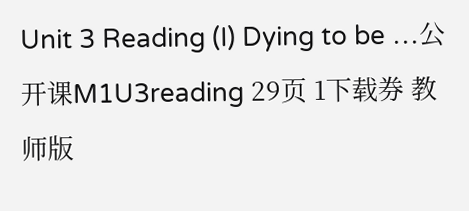Unit 3 Reading (I) Dying to be ...公开课M1U3reading 29页 1下载券 教师版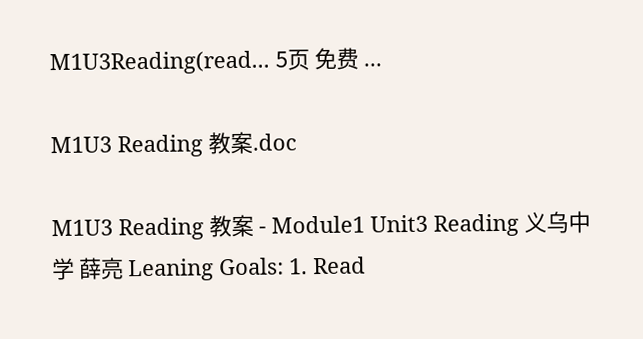M1U3Reading(read... 5页 免费 ...

M1U3 Reading 教案.doc

M1U3 Reading 教案 - Module1 Unit3 Reading 义乌中学 薛亮 Leaning Goals: 1. Read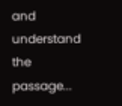and understand the passage...